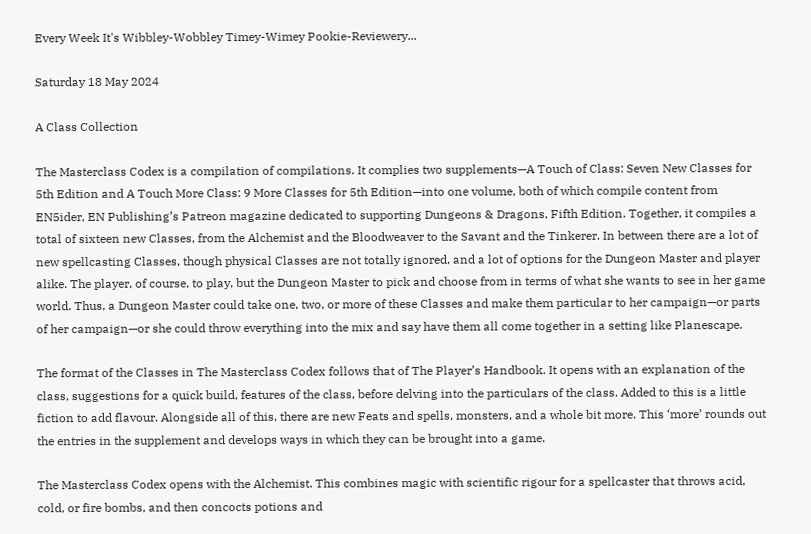Every Week It's Wibbley-Wobbley Timey-Wimey Pookie-Reviewery...

Saturday 18 May 2024

A Class Collection

The Masterclass Codex is a compilation of compilations. It complies two supplements—A Touch of Class: Seven New Classes for 5th Edition and A Touch More Class: 9 More Classes for 5th Edition—into one volume, both of which compile content from EN5ider, EN Publishing’s Patreon magazine dedicated to supporting Dungeons & Dragons, Fifth Edition. Together, it compiles a total of sixteen new Classes, from the Alchemist and the Bloodweaver to the Savant and the Tinkerer. In between there are a lot of new spellcasting Classes, though physical Classes are not totally ignored, and a lot of options for the Dungeon Master and player alike. The player, of course, to play, but the Dungeon Master to pick and choose from in terms of what she wants to see in her game world. Thus, a Dungeon Master could take one, two, or more of these Classes and make them particular to her campaign—or parts of her campaign—or she could throw everything into the mix and say have them all come together in a setting like Planescape.

The format of the Classes in The Masterclass Codex follows that of The Player’s Handbook. It opens with an explanation of the class, suggestions for a quick build, features of the class, before delving into the particulars of the class. Added to this is a little fiction to add flavour. Alongside all of this, there are new Feats and spells, monsters, and a whole bit more. This ‘more’ rounds out the entries in the supplement and develops ways in which they can be brought into a game.

The Masterclass Codex opens with the Alchemist. This combines magic with scientific rigour for a spellcaster that throws acid, cold, or fire bombs, and then concocts potions and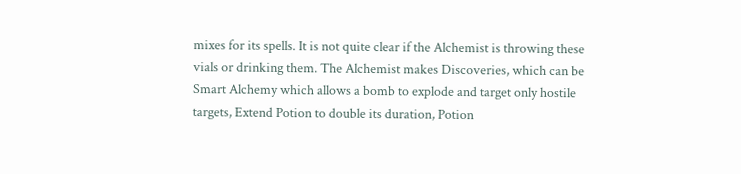mixes for its spells. It is not quite clear if the Alchemist is throwing these vials or drinking them. The Alchemist makes Discoveries, which can be Smart Alchemy which allows a bomb to explode and target only hostile targets, Extend Potion to double its duration, Potion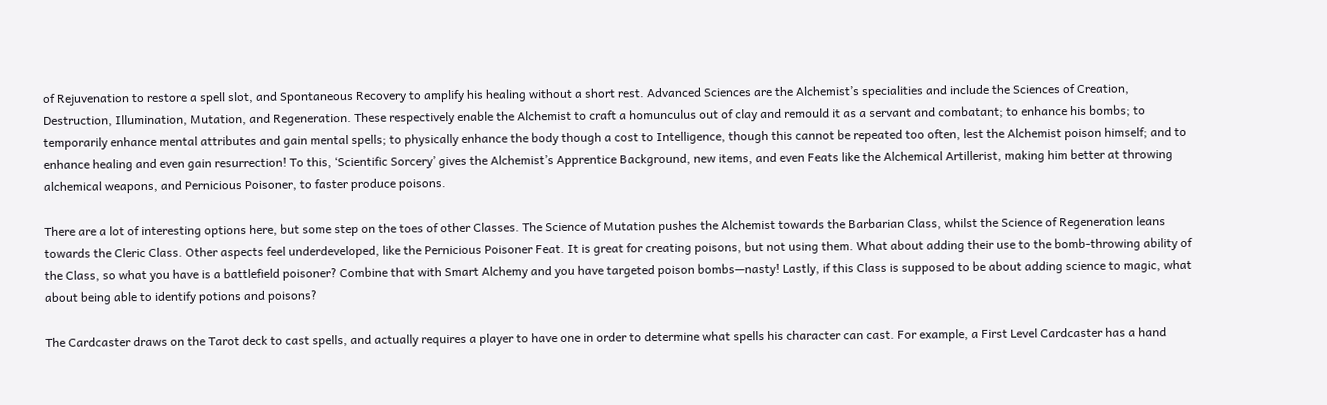of Rejuvenation to restore a spell slot, and Spontaneous Recovery to amplify his healing without a short rest. Advanced Sciences are the Alchemist’s specialities and include the Sciences of Creation, Destruction, Illumination, Mutation, and Regeneration. These respectively enable the Alchemist to craft a homunculus out of clay and remould it as a servant and combatant; to enhance his bombs; to temporarily enhance mental attributes and gain mental spells; to physically enhance the body though a cost to Intelligence, though this cannot be repeated too often, lest the Alchemist poison himself; and to enhance healing and even gain resurrection! To this, ‘Scientific Sorcery’ gives the Alchemist’s Apprentice Background, new items, and even Feats like the Alchemical Artillerist, making him better at throwing alchemical weapons, and Pernicious Poisoner, to faster produce poisons.

There are a lot of interesting options here, but some step on the toes of other Classes. The Science of Mutation pushes the Alchemist towards the Barbarian Class, whilst the Science of Regeneration leans towards the Cleric Class. Other aspects feel underdeveloped, like the Pernicious Poisoner Feat. It is great for creating poisons, but not using them. What about adding their use to the bomb-throwing ability of the Class, so what you have is a battlefield poisoner? Combine that with Smart Alchemy and you have targeted poison bombs—nasty! Lastly, if this Class is supposed to be about adding science to magic, what about being able to identify potions and poisons?

The Cardcaster draws on the Tarot deck to cast spells, and actually requires a player to have one in order to determine what spells his character can cast. For example, a First Level Cardcaster has a hand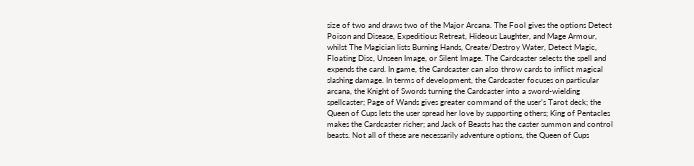size of two and draws two of the Major Arcana. The Fool gives the options Detect Poison and Disease, Expeditious Retreat, Hideous Laughter, and Mage Armour, whilst The Magician lists Burning Hands, Create/Destroy Water, Detect Magic, Floating Disc, Unseen Image, or Silent Image. The Cardcaster selects the spell and expends the card. In game, the Cardcaster can also throw cards to inflict magical slashing damage. In terms of development, the Cardcaster focuses on particular arcana, the Knight of Swords turning the Cardcaster into a sword-wielding spellcaster; Page of Wands gives greater command of the user’s Tarot deck; the Queen of Cups lets the user spread her love by supporting others; King of Pentacles makes the Cardcaster richer; and Jack of Beasts has the caster summon and control beasts. Not all of these are necessarily adventure options, the Queen of Cups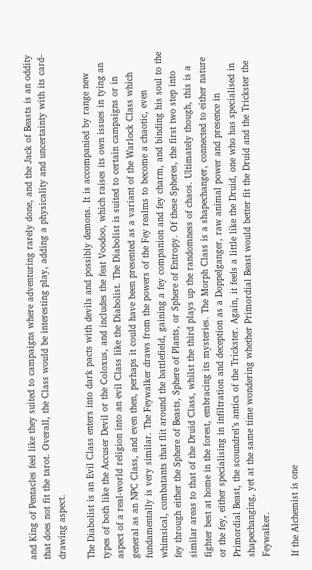and King of Pentacles feel like they suited to campaigns where adventuring rarely done, and the Jack of Beasts is an oddity that does not fit the tarot. Overall, the Class would be interesting play, adding a physicality and uncertainty with its card-drawing aspect.

The Diabolist is an Evil Class enters into dark pacts with devils and possibly demons. It is accompanied by range new types of both like the Accuser Devil or the Coloxus, and includes the feat Voodoo, which raises its own issues in tying an aspect of a real-world religion into an evil Class like the Diabolist. The Diabolist is suited to certain campaigns or in general as an NPC Class, and even then, perhaps it could have been presented as a variant of the Warlock Class which fundamentally is very similar. The Feywalker draws from the powers of the Fey realms to become a chaotic, even whimsical, combatants that flit around the battlefield, gaining a fey companion and fey charm, and binding his soul to the fey through either the Sphere of Beasts, Sphere of Plants, or Sphere of Entropy. Of these Spheres, the first two step into similar areas to that of the Druid Class, whilst the third plays up the randomness of chaos. Ultimately though, this is a fighter best at home in the forest, embracing its mysteries. The Morph Class is a shapechanger, connected to either nature or the fey, either specialising in infiltration and deception as a Doppelganger, raw animal power and presence in Primordial Beast, the scoundrel’s antics of the Trickster. Again, it feels a little like the Druid, one who has specialised in shapechanging, yet at the same time wondering whether Primordial Beast would better fit the Druid and the Trickster the Feywalker.

If the Alchemist is one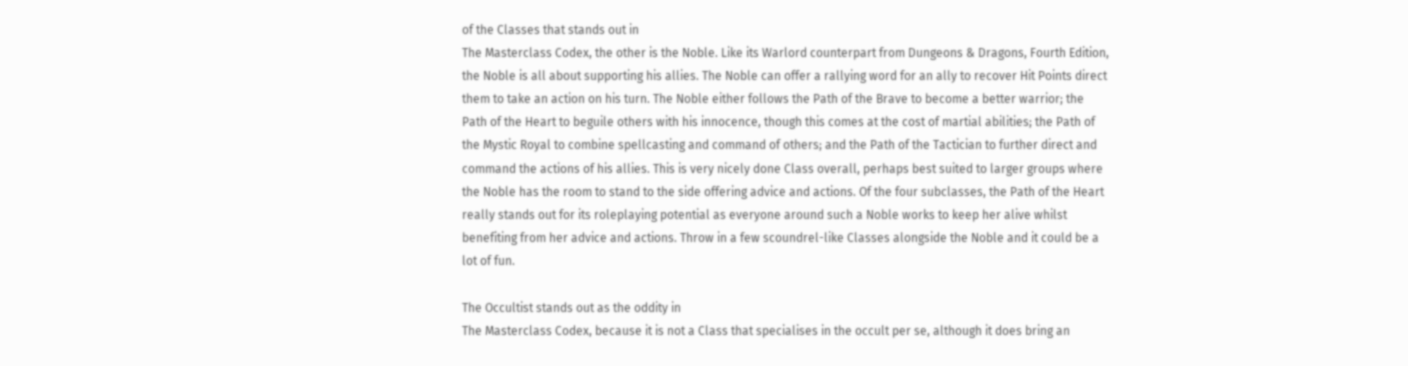of the Classes that stands out in
The Masterclass Codex, the other is the Noble. Like its Warlord counterpart from Dungeons & Dragons, Fourth Edition, the Noble is all about supporting his allies. The Noble can offer a rallying word for an ally to recover Hit Points direct them to take an action on his turn. The Noble either follows the Path of the Brave to become a better warrior; the Path of the Heart to beguile others with his innocence, though this comes at the cost of martial abilities; the Path of the Mystic Royal to combine spellcasting and command of others; and the Path of the Tactician to further direct and command the actions of his allies. This is very nicely done Class overall, perhaps best suited to larger groups where the Noble has the room to stand to the side offering advice and actions. Of the four subclasses, the Path of the Heart really stands out for its roleplaying potential as everyone around such a Noble works to keep her alive whilst benefiting from her advice and actions. Throw in a few scoundrel-like Classes alongside the Noble and it could be a lot of fun.

The Occultist stands out as the oddity in
The Masterclass Codex, because it is not a Class that specialises in the occult per se, although it does bring an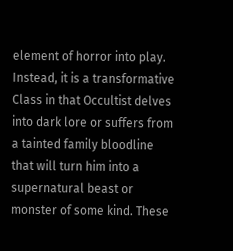element of horror into play. Instead, it is a transformative Class in that Occultist delves into dark lore or suffers from a tainted family bloodline that will turn him into a supernatural beast or monster of some kind. These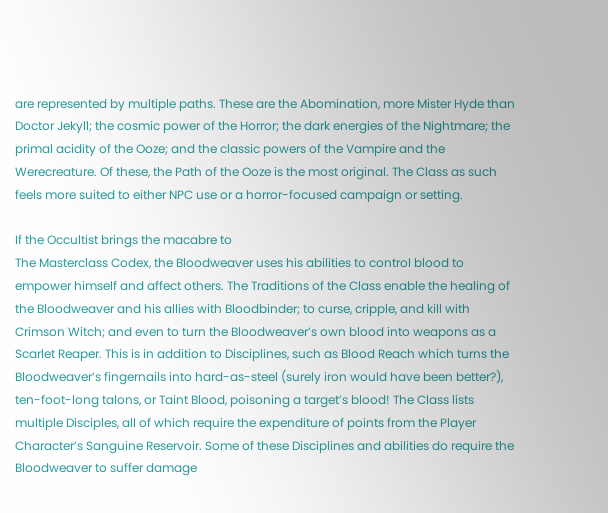are represented by multiple paths. These are the Abomination, more Mister Hyde than Doctor Jekyll; the cosmic power of the Horror; the dark energies of the Nightmare; the primal acidity of the Ooze; and the classic powers of the Vampire and the Werecreature. Of these, the Path of the Ooze is the most original. The Class as such feels more suited to either NPC use or a horror-focused campaign or setting.

If the Occultist brings the macabre to
The Masterclass Codex, the Bloodweaver uses his abilities to control blood to empower himself and affect others. The Traditions of the Class enable the healing of the Bloodweaver and his allies with Bloodbinder; to curse, cripple, and kill with Crimson Witch; and even to turn the Bloodweaver’s own blood into weapons as a Scarlet Reaper. This is in addition to Disciplines, such as Blood Reach which turns the Bloodweaver’s fingernails into hard-as-steel (surely iron would have been better?), ten-foot-long talons, or Taint Blood, poisoning a target’s blood! The Class lists multiple Disciples, all of which require the expenditure of points from the Player Character’s Sanguine Reservoir. Some of these Disciplines and abilities do require the Bloodweaver to suffer damage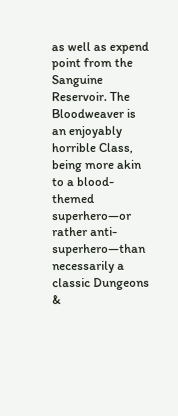as well as expend point from the Sanguine Reservoir. The Bloodweaver is an enjoyably horrible Class, being more akin to a blood-themed superhero—or rather anti-superhero—than necessarily a classic Dungeons &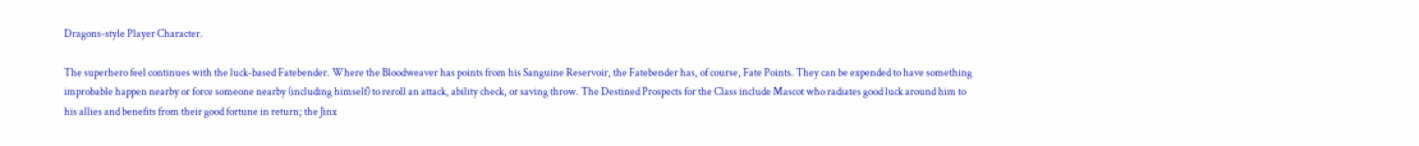Dragons-style Player Character.

The superhero feel continues with the luck-based Fatebender. Where the Bloodweaver has points from his Sanguine Reservoir, the Fatebender has, of course, Fate Points. They can be expended to have something improbable happen nearby or force someone nearby (including himself) to reroll an attack, ability check, or saving throw. The Destined Prospects for the Class include Mascot who radiates good luck around him to his allies and benefits from their good fortune in return; the Jinx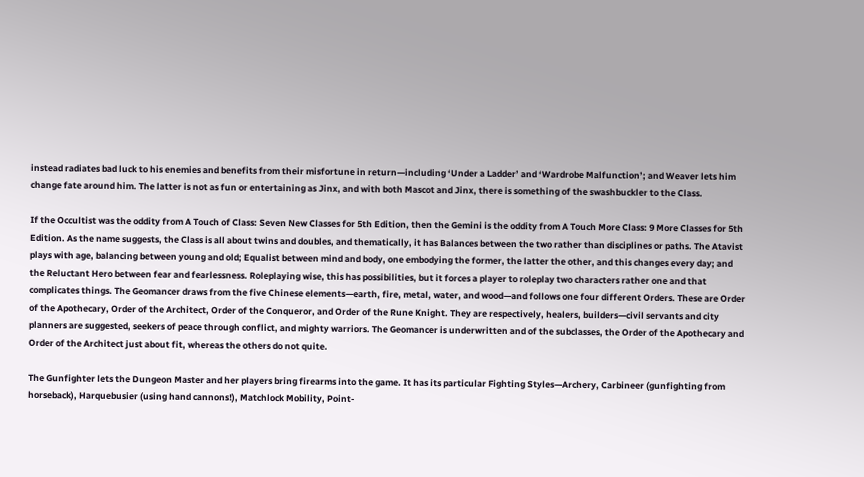instead radiates bad luck to his enemies and benefits from their misfortune in return—including ‘Under a Ladder’ and ‘Wardrobe Malfunction’; and Weaver lets him change fate around him. The latter is not as fun or entertaining as Jinx, and with both Mascot and Jinx, there is something of the swashbuckler to the Class.

If the Occultist was the oddity from A Touch of Class: Seven New Classes for 5th Edition, then the Gemini is the oddity from A Touch More Class: 9 More Classes for 5th Edition. As the name suggests, the Class is all about twins and doubles, and thematically, it has Balances between the two rather than disciplines or paths. The Atavist plays with age, balancing between young and old; Equalist between mind and body, one embodying the former, the latter the other, and this changes every day; and the Reluctant Hero between fear and fearlessness. Roleplaying wise, this has possibilities, but it forces a player to roleplay two characters rather one and that complicates things. The Geomancer draws from the five Chinese elements—earth, fire, metal, water, and wood—and follows one four different Orders. These are Order of the Apothecary, Order of the Architect, Order of the Conqueror, and Order of the Rune Knight. They are respectively, healers, builders—civil servants and city planners are suggested, seekers of peace through conflict, and mighty warriors. The Geomancer is underwritten and of the subclasses, the Order of the Apothecary and Order of the Architect just about fit, whereas the others do not quite.

The Gunfighter lets the Dungeon Master and her players bring firearms into the game. It has its particular Fighting Styles—Archery, Carbineer (gunfighting from horseback), Harquebusier (using hand cannons!), Matchlock Mobility, Point-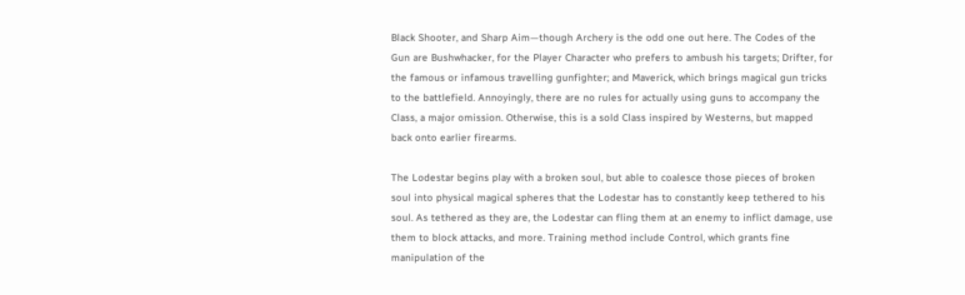Black Shooter, and Sharp Aim—though Archery is the odd one out here. The Codes of the Gun are Bushwhacker, for the Player Character who prefers to ambush his targets; Drifter, for the famous or infamous travelling gunfighter; and Maverick, which brings magical gun tricks to the battlefield. Annoyingly, there are no rules for actually using guns to accompany the Class, a major omission. Otherwise, this is a sold Class inspired by Westerns, but mapped back onto earlier firearms.

The Lodestar begins play with a broken soul, but able to coalesce those pieces of broken soul into physical magical spheres that the Lodestar has to constantly keep tethered to his soul. As tethered as they are, the Lodestar can fling them at an enemy to inflict damage, use them to block attacks, and more. Training method include Control, which grants fine manipulation of the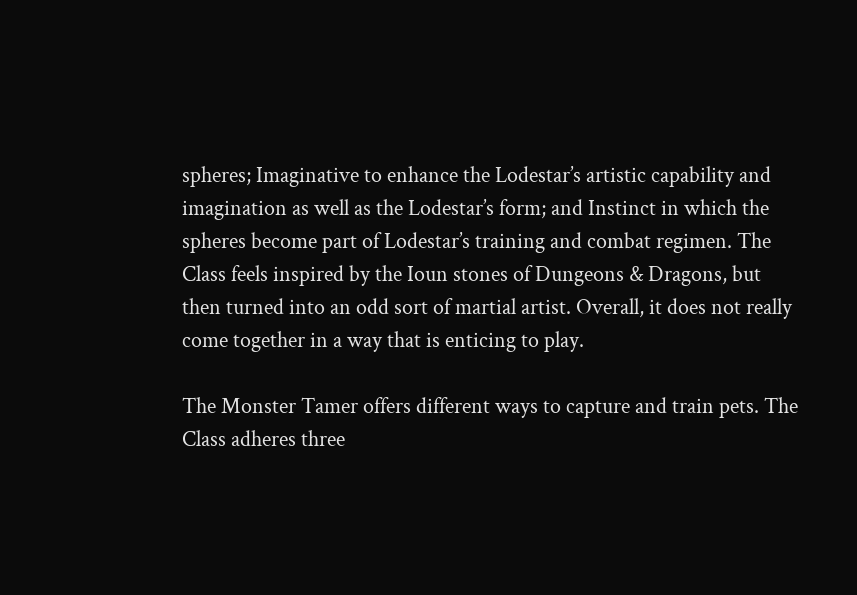spheres; Imaginative to enhance the Lodestar’s artistic capability and imagination as well as the Lodestar’s form; and Instinct in which the spheres become part of Lodestar’s training and combat regimen. The Class feels inspired by the Ioun stones of Dungeons & Dragons, but then turned into an odd sort of martial artist. Overall, it does not really come together in a way that is enticing to play.

The Monster Tamer offers different ways to capture and train pets. The Class adheres three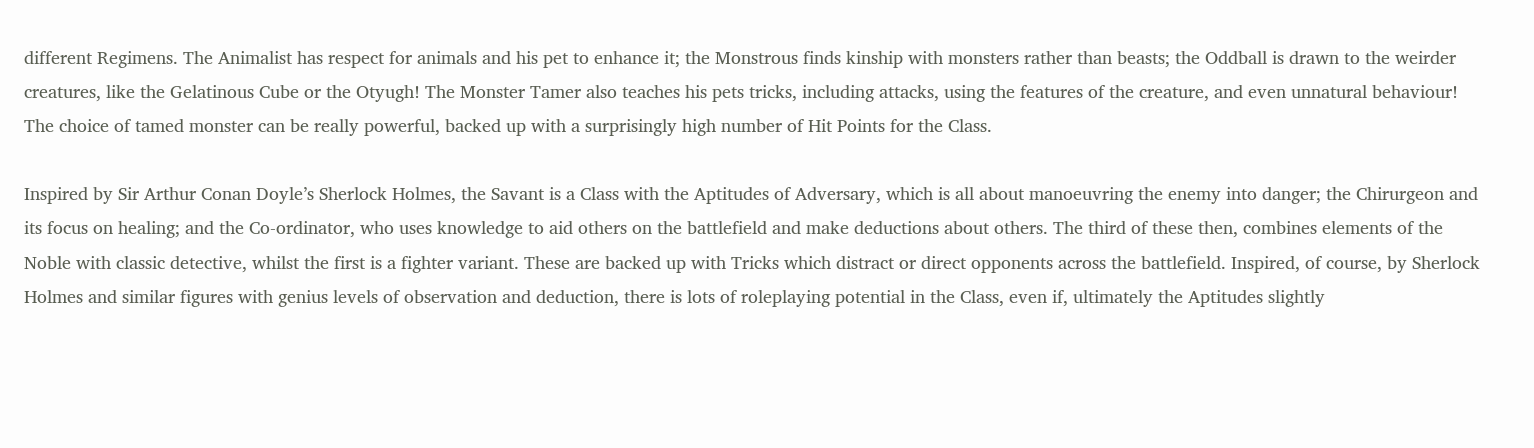different Regimens. The Animalist has respect for animals and his pet to enhance it; the Monstrous finds kinship with monsters rather than beasts; the Oddball is drawn to the weirder creatures, like the Gelatinous Cube or the Otyugh! The Monster Tamer also teaches his pets tricks, including attacks, using the features of the creature, and even unnatural behaviour! The choice of tamed monster can be really powerful, backed up with a surprisingly high number of Hit Points for the Class.

Inspired by Sir Arthur Conan Doyle’s Sherlock Holmes, the Savant is a Class with the Aptitudes of Adversary, which is all about manoeuvring the enemy into danger; the Chirurgeon and its focus on healing; and the Co-ordinator, who uses knowledge to aid others on the battlefield and make deductions about others. The third of these then, combines elements of the Noble with classic detective, whilst the first is a fighter variant. These are backed up with Tricks which distract or direct opponents across the battlefield. Inspired, of course, by Sherlock Holmes and similar figures with genius levels of observation and deduction, there is lots of roleplaying potential in the Class, even if, ultimately the Aptitudes slightly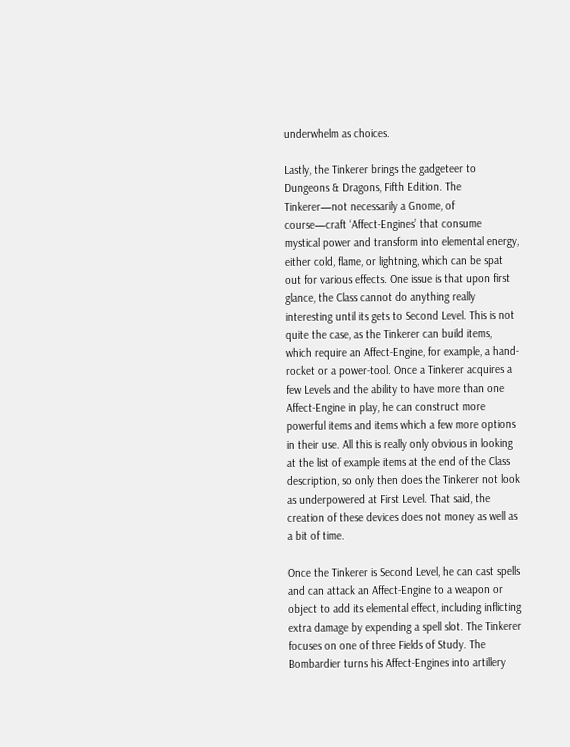underwhelm as choices.

Lastly, the Tinkerer brings the gadgeteer to Dungeons & Dragons, Fifth Edition. The Tinkerer—not necessarily a Gnome, of course—craft ‘Affect-Engines’ that consume mystical power and transform into elemental energy, either cold, flame, or lightning, which can be spat out for various effects. One issue is that upon first glance, the Class cannot do anything really interesting until its gets to Second Level. This is not quite the case, as the Tinkerer can build items, which require an Affect-Engine, for example, a hand-rocket or a power-tool. Once a Tinkerer acquires a few Levels and the ability to have more than one Affect-Engine in play, he can construct more powerful items and items which a few more options in their use. All this is really only obvious in looking at the list of example items at the end of the Class description, so only then does the Tinkerer not look as underpowered at First Level. That said, the creation of these devices does not money as well as a bit of time.

Once the Tinkerer is Second Level, he can cast spells and can attack an Affect-Engine to a weapon or object to add its elemental effect, including inflicting extra damage by expending a spell slot. The Tinkerer focuses on one of three Fields of Study. The Bombardier turns his Affect-Engines into artillery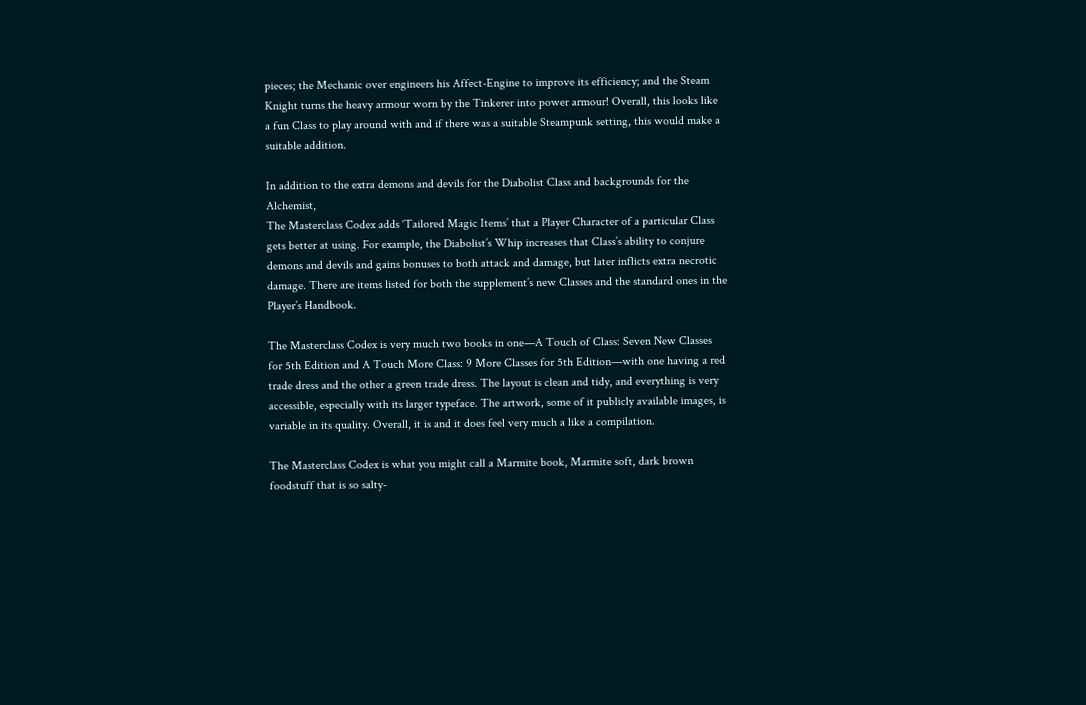pieces; the Mechanic over engineers his Affect-Engine to improve its efficiency; and the Steam Knight turns the heavy armour worn by the Tinkerer into power armour! Overall, this looks like a fun Class to play around with and if there was a suitable Steampunk setting, this would make a suitable addition.

In addition to the extra demons and devils for the Diabolist Class and backgrounds for the Alchemist,
The Masterclass Codex adds ‘Tailored Magic Items’ that a Player Character of a particular Class gets better at using. For example, the Diabolist’s Whip increases that Class’s ability to conjure demons and devils and gains bonuses to both attack and damage, but later inflicts extra necrotic damage. There are items listed for both the supplement’s new Classes and the standard ones in the Player’s Handbook.

The Masterclass Codex is very much two books in one—A Touch of Class: Seven New Classes for 5th Edition and A Touch More Class: 9 More Classes for 5th Edition—with one having a red trade dress and the other a green trade dress. The layout is clean and tidy, and everything is very accessible, especially with its larger typeface. The artwork, some of it publicly available images, is variable in its quality. Overall, it is and it does feel very much a like a compilation.

The Masterclass Codex is what you might call a Marmite book, Marmite soft, dark brown foodstuff that is so salty-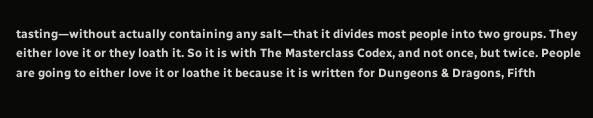tasting—without actually containing any salt—that it divides most people into two groups. They either love it or they loath it. So it is with The Masterclass Codex, and not once, but twice. People are going to either love it or loathe it because it is written for Dungeons & Dragons, Fifth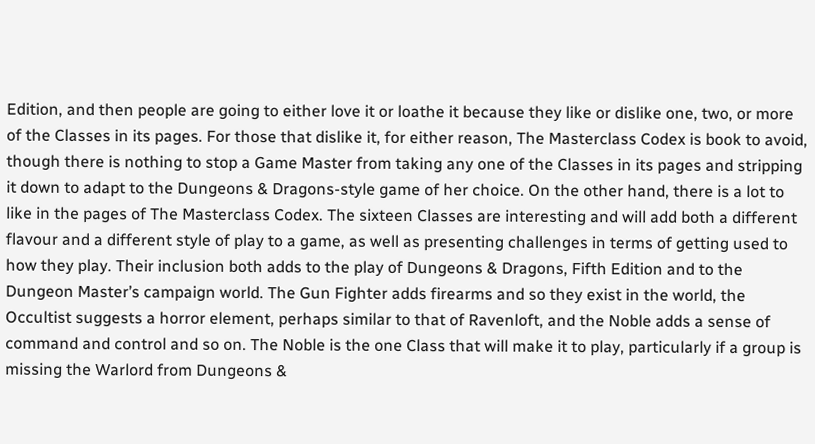Edition, and then people are going to either love it or loathe it because they like or dislike one, two, or more of the Classes in its pages. For those that dislike it, for either reason, The Masterclass Codex is book to avoid, though there is nothing to stop a Game Master from taking any one of the Classes in its pages and stripping it down to adapt to the Dungeons & Dragons-style game of her choice. On the other hand, there is a lot to like in the pages of The Masterclass Codex. The sixteen Classes are interesting and will add both a different flavour and a different style of play to a game, as well as presenting challenges in terms of getting used to how they play. Their inclusion both adds to the play of Dungeons & Dragons, Fifth Edition and to the Dungeon Master’s campaign world. The Gun Fighter adds firearms and so they exist in the world, the Occultist suggests a horror element, perhaps similar to that of Ravenloft, and the Noble adds a sense of command and control and so on. The Noble is the one Class that will make it to play, particularly if a group is missing the Warlord from Dungeons &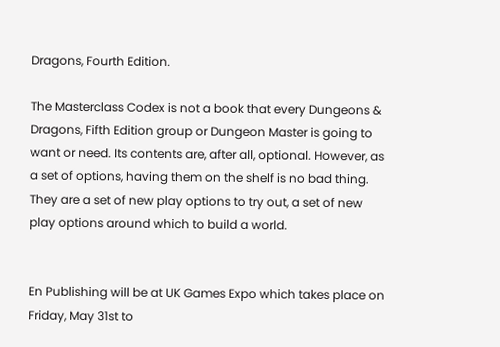Dragons, Fourth Edition.

The Masterclass Codex is not a book that every Dungeons & Dragons, Fifth Edition group or Dungeon Master is going to want or need. Its contents are, after all, optional. However, as a set of options, having them on the shelf is no bad thing. They are a set of new play options to try out, a set of new play options around which to build a world.


En Publishing will be at UK Games Expo which takes place on Friday, May 31st to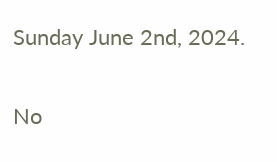Sunday June 2nd, 2024.

No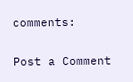comments:

Post a Comment